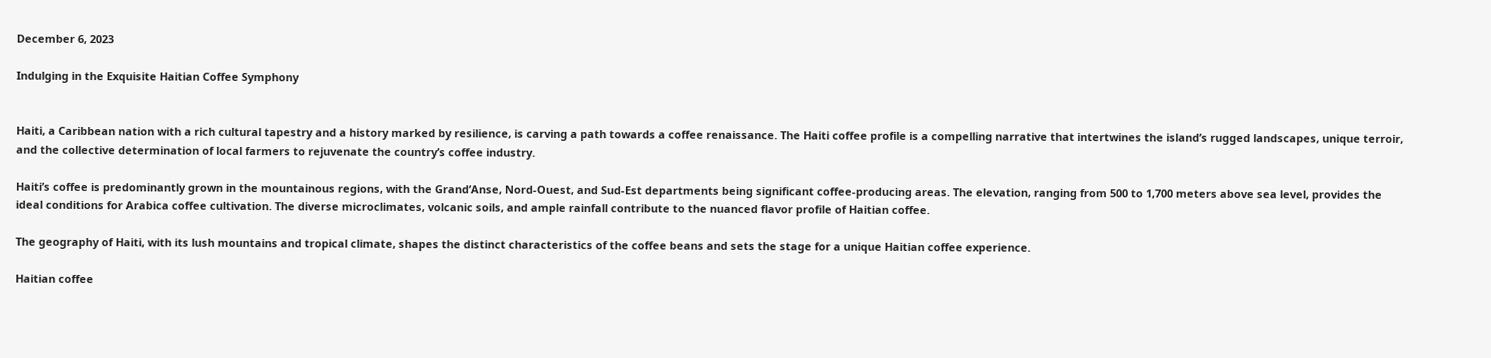December 6, 2023

Indulging in the Exquisite Haitian Coffee Symphony


Haiti, a Caribbean nation with a rich cultural tapestry and a history marked by resilience, is carving a path towards a coffee renaissance. The Haiti coffee profile is a compelling narrative that intertwines the island’s rugged landscapes, unique terroir, and the collective determination of local farmers to rejuvenate the country’s coffee industry.

Haiti’s coffee is predominantly grown in the mountainous regions, with the Grand’Anse, Nord-Ouest, and Sud-Est departments being significant coffee-producing areas. The elevation, ranging from 500 to 1,700 meters above sea level, provides the ideal conditions for Arabica coffee cultivation. The diverse microclimates, volcanic soils, and ample rainfall contribute to the nuanced flavor profile of Haitian coffee.

The geography of Haiti, with its lush mountains and tropical climate, shapes the distinct characteristics of the coffee beans and sets the stage for a unique Haitian coffee experience.

Haitian coffee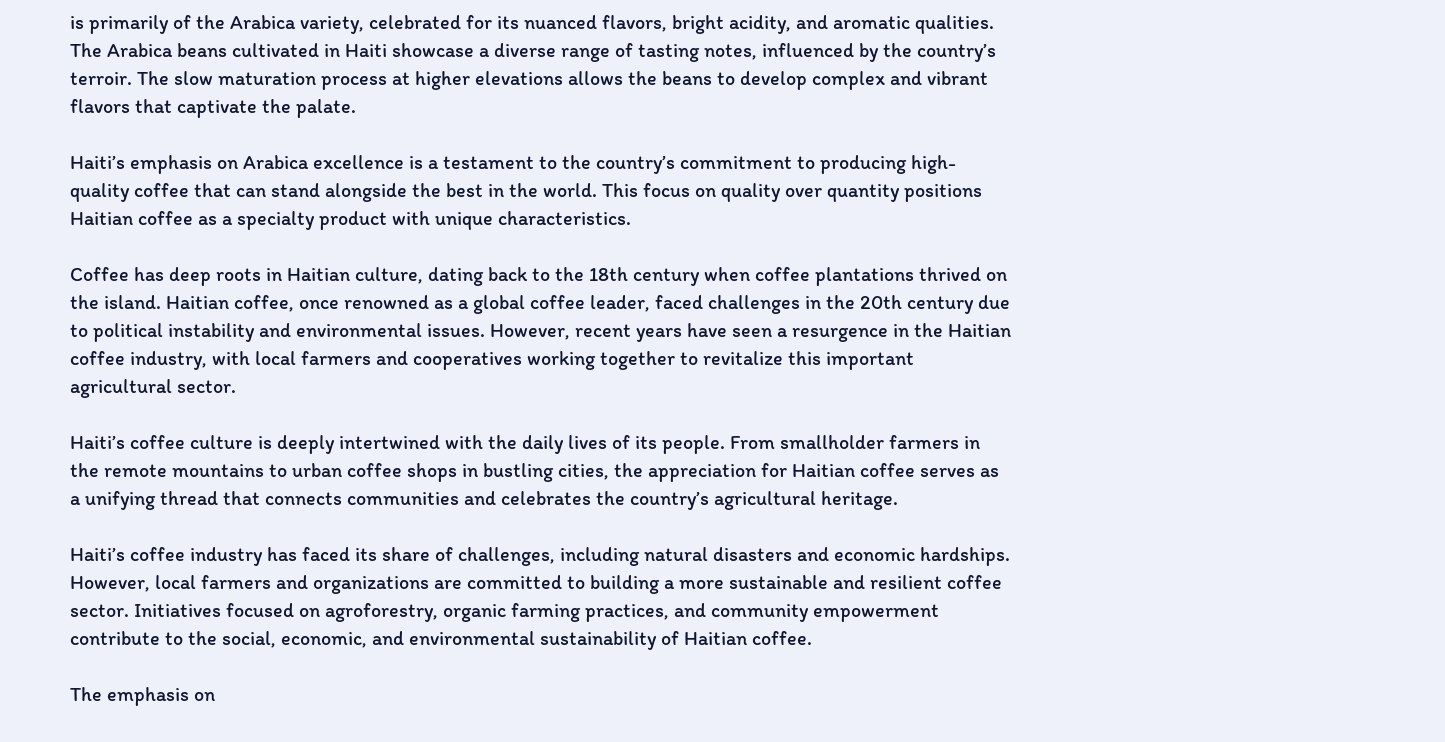is primarily of the Arabica variety, celebrated for its nuanced flavors, bright acidity, and aromatic qualities. The Arabica beans cultivated in Haiti showcase a diverse range of tasting notes, influenced by the country’s terroir. The slow maturation process at higher elevations allows the beans to develop complex and vibrant flavors that captivate the palate.

Haiti’s emphasis on Arabica excellence is a testament to the country’s commitment to producing high-quality coffee that can stand alongside the best in the world. This focus on quality over quantity positions Haitian coffee as a specialty product with unique characteristics.

Coffee has deep roots in Haitian culture, dating back to the 18th century when coffee plantations thrived on the island. Haitian coffee, once renowned as a global coffee leader, faced challenges in the 20th century due to political instability and environmental issues. However, recent years have seen a resurgence in the Haitian coffee industry, with local farmers and cooperatives working together to revitalize this important agricultural sector.

Haiti’s coffee culture is deeply intertwined with the daily lives of its people. From smallholder farmers in the remote mountains to urban coffee shops in bustling cities, the appreciation for Haitian coffee serves as a unifying thread that connects communities and celebrates the country’s agricultural heritage.

Haiti’s coffee industry has faced its share of challenges, including natural disasters and economic hardships. However, local farmers and organizations are committed to building a more sustainable and resilient coffee sector. Initiatives focused on agroforestry, organic farming practices, and community empowerment contribute to the social, economic, and environmental sustainability of Haitian coffee.

The emphasis on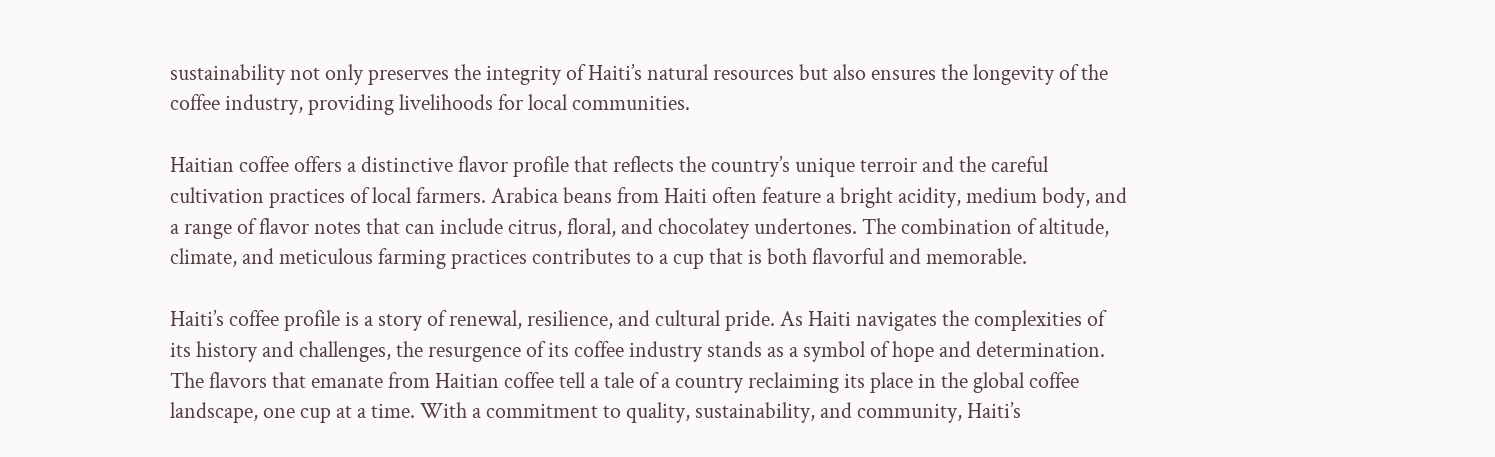sustainability not only preserves the integrity of Haiti’s natural resources but also ensures the longevity of the coffee industry, providing livelihoods for local communities.

Haitian coffee offers a distinctive flavor profile that reflects the country’s unique terroir and the careful cultivation practices of local farmers. Arabica beans from Haiti often feature a bright acidity, medium body, and a range of flavor notes that can include citrus, floral, and chocolatey undertones. The combination of altitude, climate, and meticulous farming practices contributes to a cup that is both flavorful and memorable.

Haiti’s coffee profile is a story of renewal, resilience, and cultural pride. As Haiti navigates the complexities of its history and challenges, the resurgence of its coffee industry stands as a symbol of hope and determination. The flavors that emanate from Haitian coffee tell a tale of a country reclaiming its place in the global coffee landscape, one cup at a time. With a commitment to quality, sustainability, and community, Haiti’s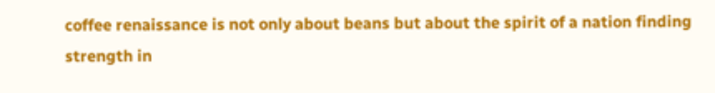coffee renaissance is not only about beans but about the spirit of a nation finding strength in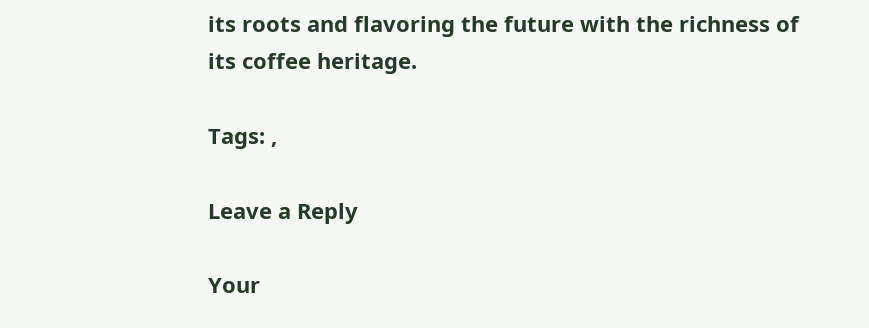its roots and flavoring the future with the richness of its coffee heritage.

Tags: ,

Leave a Reply

Your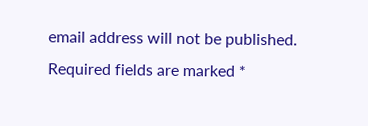email address will not be published. Required fields are marked *